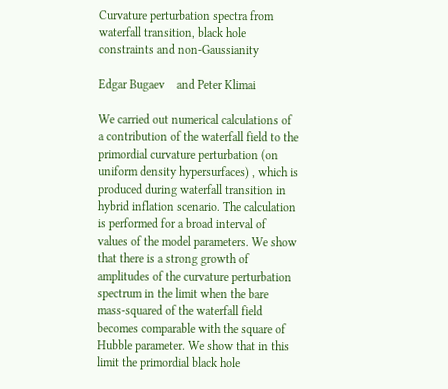Curvature perturbation spectra from waterfall transition, black hole constraints and non-Gaussianity

Edgar Bugaev    and Peter Klimai

We carried out numerical calculations of a contribution of the waterfall field to the primordial curvature perturbation (on uniform density hypersurfaces) , which is produced during waterfall transition in hybrid inflation scenario. The calculation is performed for a broad interval of values of the model parameters. We show that there is a strong growth of amplitudes of the curvature perturbation spectrum in the limit when the bare mass-squared of the waterfall field becomes comparable with the square of Hubble parameter. We show that in this limit the primordial black hole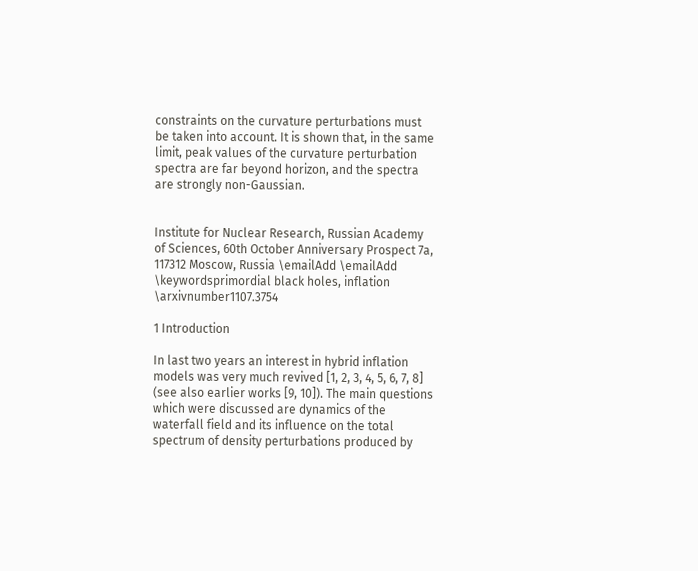constraints on the curvature perturbations must be taken into account. It is shown that, in the same limit, peak values of the curvature perturbation spectra are far beyond horizon, and the spectra are strongly non-Gaussian.


Institute for Nuclear Research, Russian Academy of Sciences, 60th October Anniversary Prospect 7a, 117312 Moscow, Russia \emailAdd \emailAdd \keywordsprimordial black holes, inflation \arxivnumber1107.3754

1 Introduction

In last two years an interest in hybrid inflation models was very much revived [1, 2, 3, 4, 5, 6, 7, 8] (see also earlier works [9, 10]). The main questions which were discussed are dynamics of the waterfall field and its influence on the total spectrum of density perturbations produced by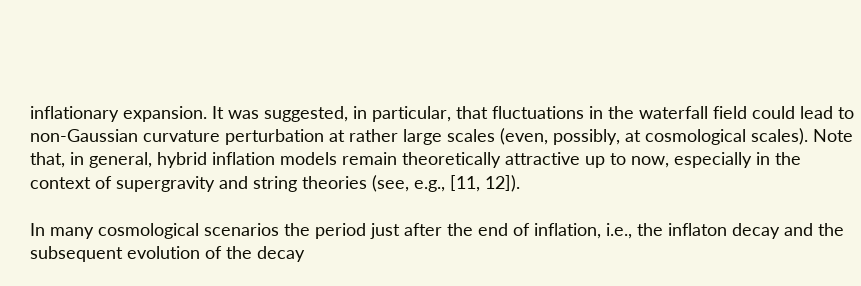inflationary expansion. It was suggested, in particular, that fluctuations in the waterfall field could lead to non-Gaussian curvature perturbation at rather large scales (even, possibly, at cosmological scales). Note that, in general, hybrid inflation models remain theoretically attractive up to now, especially in the context of supergravity and string theories (see, e.g., [11, 12]).

In many cosmological scenarios the period just after the end of inflation, i.e., the inflaton decay and the subsequent evolution of the decay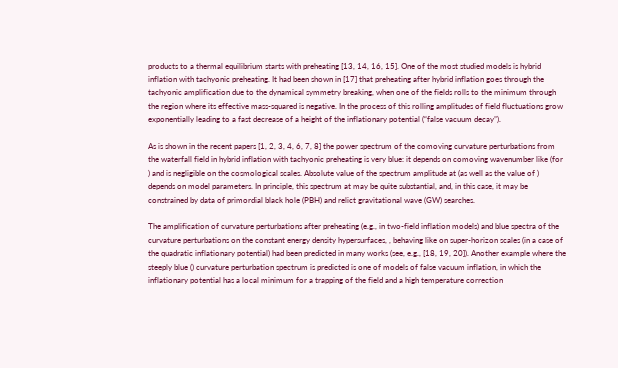products to a thermal equilibrium starts with preheating [13, 14, 16, 15]. One of the most studied models is hybrid inflation with tachyonic preheating. It had been shown in [17] that preheating after hybrid inflation goes through the tachyonic amplification due to the dynamical symmetry breaking, when one of the fields rolls to the minimum through the region where its effective mass-squared is negative. In the process of this rolling amplitudes of field fluctuations grow exponentially leading to a fast decrease of a height of the inflationary potential (“false vacuum decay”).

As is shown in the recent papers [1, 2, 3, 4, 6, 7, 8] the power spectrum of the comoving curvature perturbations from the waterfall field in hybrid inflation with tachyonic preheating is very blue: it depends on comoving wavenumber like (for ) and is negligible on the cosmological scales. Absolute value of the spectrum amplitude at (as well as the value of ) depends on model parameters. In principle, this spectrum at may be quite substantial, and, in this case, it may be constrained by data of primordial black hole (PBH) and relict gravitational wave (GW) searches.

The amplification of curvature perturbations after preheating (e.g., in two-field inflation models) and blue spectra of the curvature perturbations on the constant energy density hypersurfaces, , behaving like on super-horizon scales (in a case of the quadratic inflationary potential) had been predicted in many works (see, e.g., [18, 19, 20]). Another example where the steeply blue () curvature perturbation spectrum is predicted is one of models of false vacuum inflation, in which the inflationary potential has a local minimum for a trapping of the field and a high temperature correction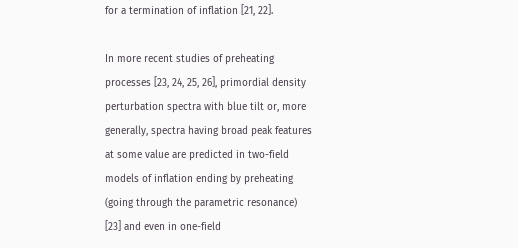for a termination of inflation [21, 22].

In more recent studies of preheating processes [23, 24, 25, 26], primordial density perturbation spectra with blue tilt or, more generally, spectra having broad peak features at some value are predicted in two-field models of inflation ending by preheating (going through the parametric resonance) [23] and even in one-field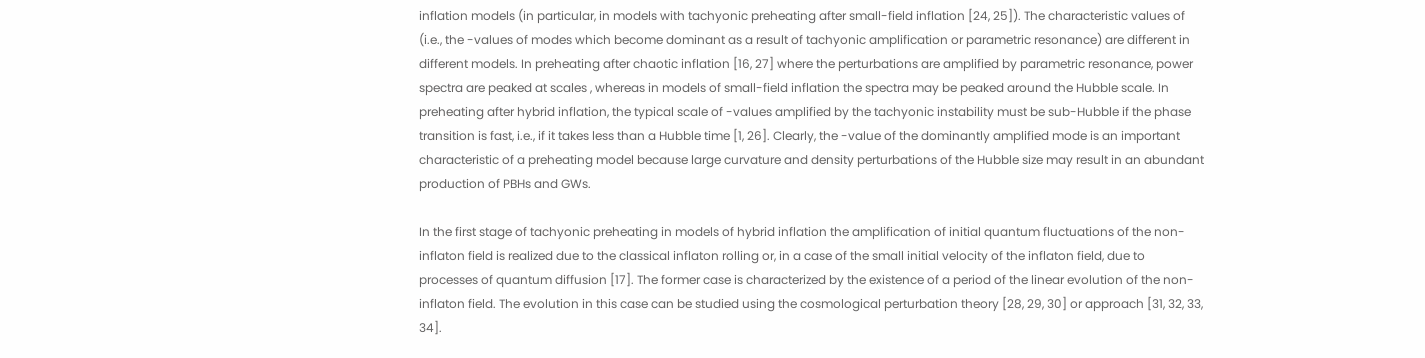inflation models (in particular, in models with tachyonic preheating after small-field inflation [24, 25]). The characteristic values of (i.e., the -values of modes which become dominant as a result of tachyonic amplification or parametric resonance) are different in different models. In preheating after chaotic inflation [16, 27] where the perturbations are amplified by parametric resonance, power spectra are peaked at scales , whereas in models of small-field inflation the spectra may be peaked around the Hubble scale. In preheating after hybrid inflation, the typical scale of -values amplified by the tachyonic instability must be sub-Hubble if the phase transition is fast, i.e., if it takes less than a Hubble time [1, 26]. Clearly, the -value of the dominantly amplified mode is an important characteristic of a preheating model because large curvature and density perturbations of the Hubble size may result in an abundant production of PBHs and GWs.

In the first stage of tachyonic preheating in models of hybrid inflation the amplification of initial quantum fluctuations of the non-inflaton field is realized due to the classical inflaton rolling or, in a case of the small initial velocity of the inflaton field, due to processes of quantum diffusion [17]. The former case is characterized by the existence of a period of the linear evolution of the non-inflaton field. The evolution in this case can be studied using the cosmological perturbation theory [28, 29, 30] or approach [31, 32, 33, 34].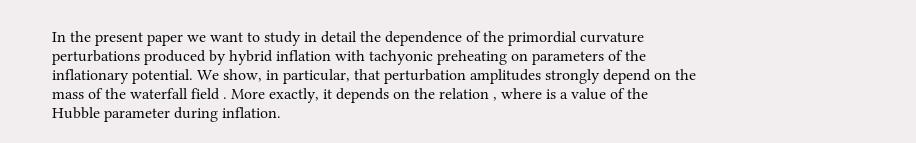In the present paper we want to study in detail the dependence of the primordial curvature perturbations produced by hybrid inflation with tachyonic preheating on parameters of the inflationary potential. We show, in particular, that perturbation amplitudes strongly depend on the mass of the waterfall field . More exactly, it depends on the relation , where is a value of the Hubble parameter during inflation.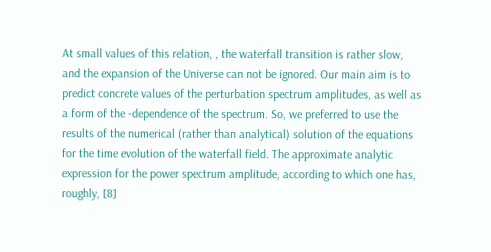At small values of this relation, , the waterfall transition is rather slow, and the expansion of the Universe can not be ignored. Our main aim is to predict concrete values of the perturbation spectrum amplitudes, as well as a form of the -dependence of the spectrum. So, we preferred to use the results of the numerical (rather than analytical) solution of the equations for the time evolution of the waterfall field. The approximate analytic expression for the power spectrum amplitude, according to which one has, roughly, [8]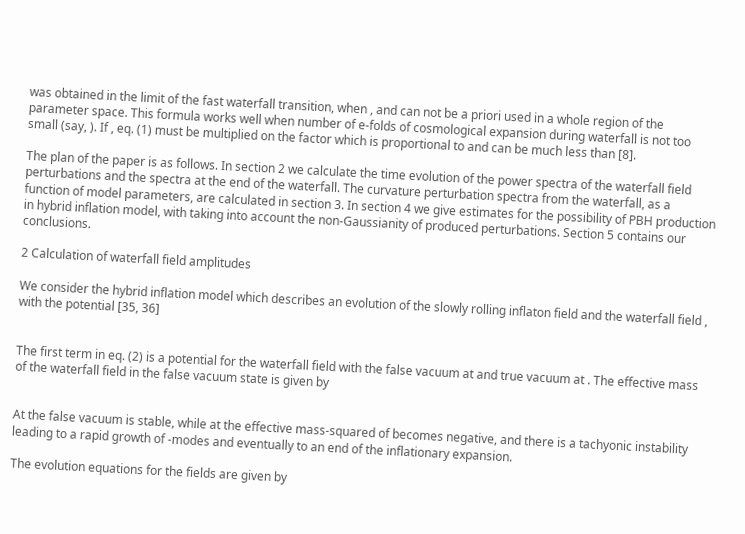was obtained in the limit of the fast waterfall transition, when , and can not be a priori used in a whole region of the parameter space. This formula works well when number of e-folds of cosmological expansion during waterfall is not too small (say, ). If , eq. (1) must be multiplied on the factor which is proportional to and can be much less than [8].

The plan of the paper is as follows. In section 2 we calculate the time evolution of the power spectra of the waterfall field perturbations and the spectra at the end of the waterfall. The curvature perturbation spectra from the waterfall, as a function of model parameters, are calculated in section 3. In section 4 we give estimates for the possibility of PBH production in hybrid inflation model, with taking into account the non-Gaussianity of produced perturbations. Section 5 contains our conclusions.

2 Calculation of waterfall field amplitudes

We consider the hybrid inflation model which describes an evolution of the slowly rolling inflaton field and the waterfall field , with the potential [35, 36]


The first term in eq. (2) is a potential for the waterfall field with the false vacuum at and true vacuum at . The effective mass of the waterfall field in the false vacuum state is given by


At the false vacuum is stable, while at the effective mass-squared of becomes negative, and there is a tachyonic instability leading to a rapid growth of -modes and eventually to an end of the inflationary expansion.

The evolution equations for the fields are given by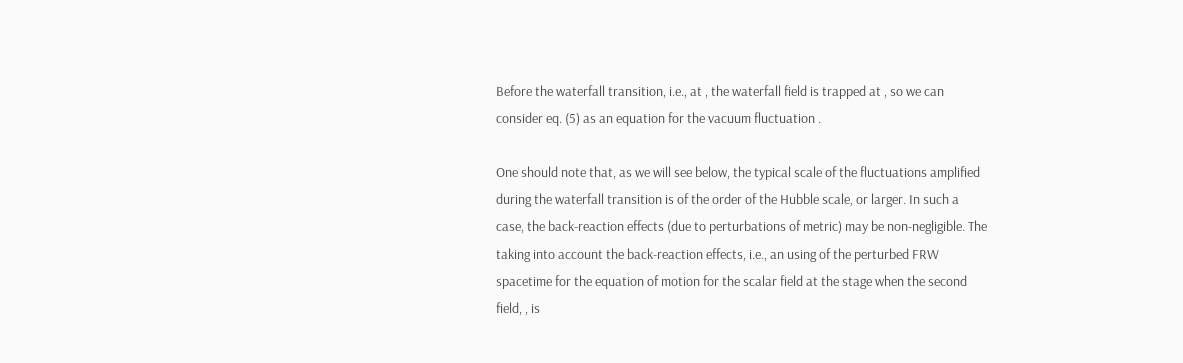Before the waterfall transition, i.e., at , the waterfall field is trapped at , so we can consider eq. (5) as an equation for the vacuum fluctuation .

One should note that, as we will see below, the typical scale of the fluctuations amplified during the waterfall transition is of the order of the Hubble scale, or larger. In such a case, the back-reaction effects (due to perturbations of metric) may be non-negligible. The taking into account the back-reaction effects, i.e., an using of the perturbed FRW spacetime for the equation of motion for the scalar field at the stage when the second field, , is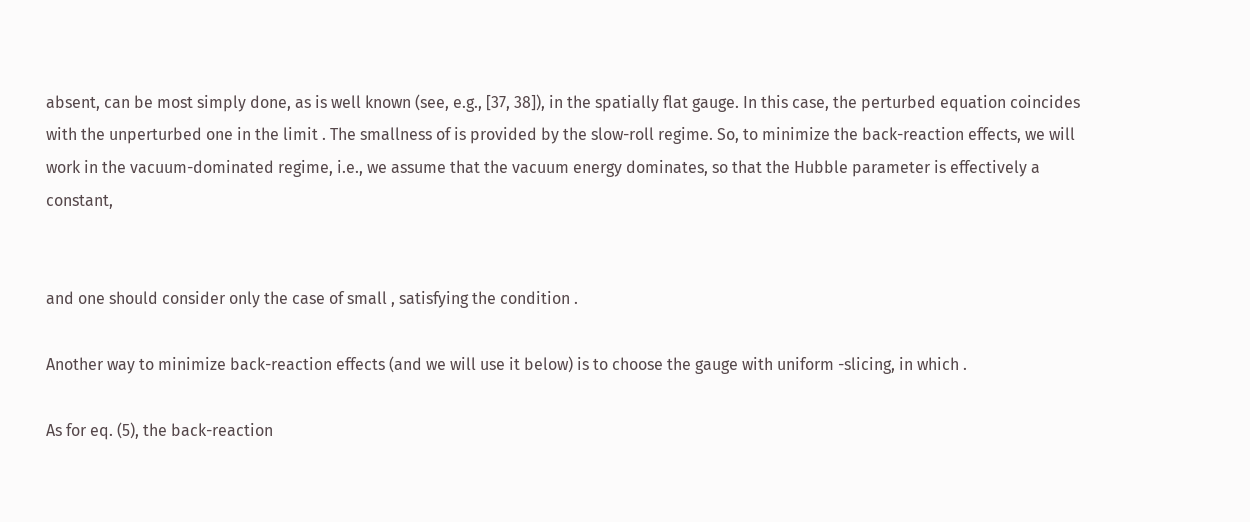absent, can be most simply done, as is well known (see, e.g., [37, 38]), in the spatially flat gauge. In this case, the perturbed equation coincides with the unperturbed one in the limit . The smallness of is provided by the slow-roll regime. So, to minimize the back-reaction effects, we will work in the vacuum-dominated regime, i.e., we assume that the vacuum energy dominates, so that the Hubble parameter is effectively a constant,


and one should consider only the case of small , satisfying the condition .

Another way to minimize back-reaction effects (and we will use it below) is to choose the gauge with uniform -slicing, in which .

As for eq. (5), the back-reaction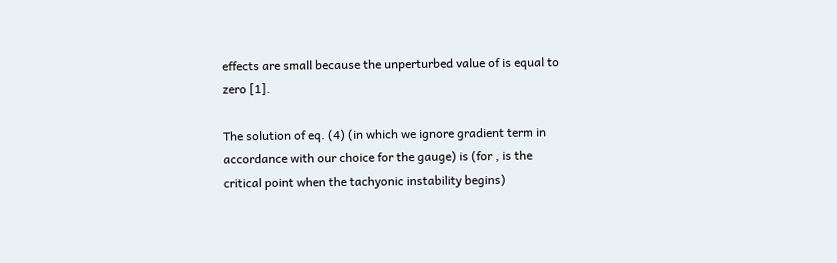effects are small because the unperturbed value of is equal to zero [1].

The solution of eq. (4) (in which we ignore gradient term in accordance with our choice for the gauge) is (for , is the critical point when the tachyonic instability begins)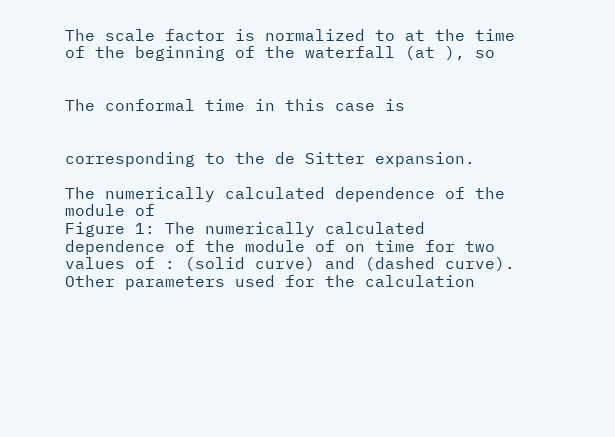The scale factor is normalized to at the time of the beginning of the waterfall (at ), so


The conformal time in this case is


corresponding to the de Sitter expansion.

The numerically calculated dependence of the module of
Figure 1: The numerically calculated dependence of the module of on time for two values of : (solid curve) and (dashed curve). Other parameters used for the calculation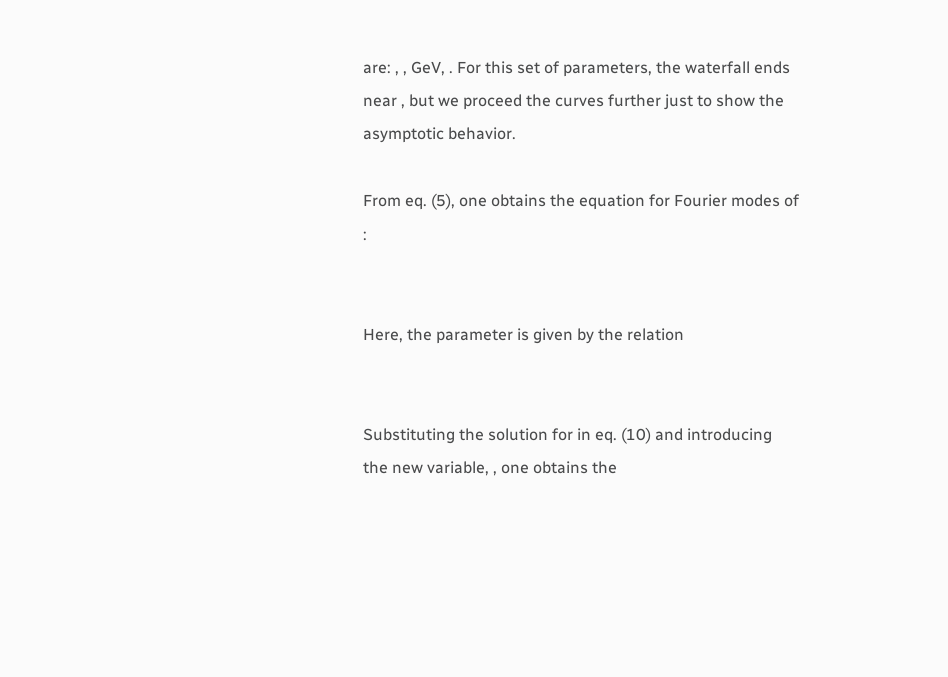are: , , GeV, . For this set of parameters, the waterfall ends near , but we proceed the curves further just to show the asymptotic behavior.

From eq. (5), one obtains the equation for Fourier modes of :


Here, the parameter is given by the relation


Substituting the solution for in eq. (10) and introducing the new variable, , one obtains the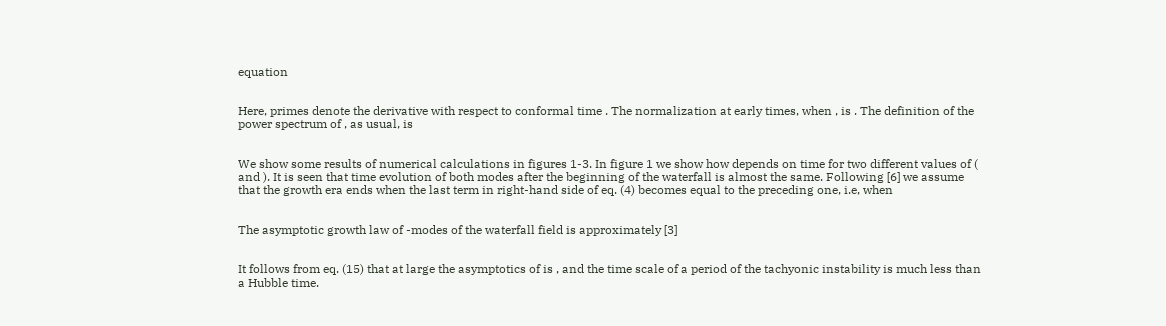equation


Here, primes denote the derivative with respect to conformal time . The normalization at early times, when , is . The definition of the power spectrum of , as usual, is


We show some results of numerical calculations in figures 1-3. In figure 1 we show how depends on time for two different values of ( and ). It is seen that time evolution of both modes after the beginning of the waterfall is almost the same. Following [6] we assume that the growth era ends when the last term in right-hand side of eq. (4) becomes equal to the preceding one, i.e, when


The asymptotic growth law of -modes of the waterfall field is approximately [3]


It follows from eq. (15) that at large the asymptotics of is , and the time scale of a period of the tachyonic instability is much less than a Hubble time.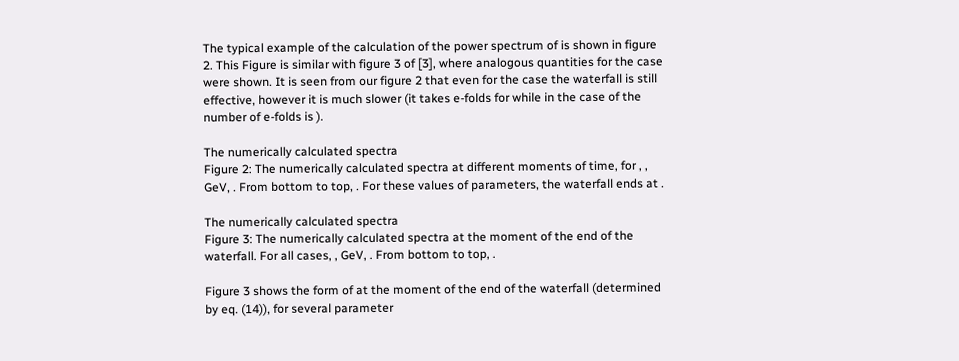The typical example of the calculation of the power spectrum of is shown in figure 2. This Figure is similar with figure 3 of [3], where analogous quantities for the case were shown. It is seen from our figure 2 that even for the case the waterfall is still effective, however it is much slower (it takes e-folds for while in the case of the number of e-folds is ).

The numerically calculated spectra
Figure 2: The numerically calculated spectra at different moments of time, for , , GeV, . From bottom to top, . For these values of parameters, the waterfall ends at .

The numerically calculated spectra
Figure 3: The numerically calculated spectra at the moment of the end of the waterfall. For all cases, , GeV, . From bottom to top, .

Figure 3 shows the form of at the moment of the end of the waterfall (determined by eq. (14)), for several parameter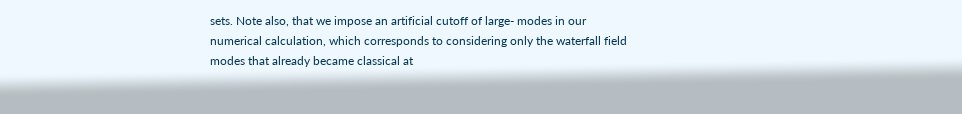sets. Note also, that we impose an artificial cutoff of large- modes in our numerical calculation, which corresponds to considering only the waterfall field modes that already became classical at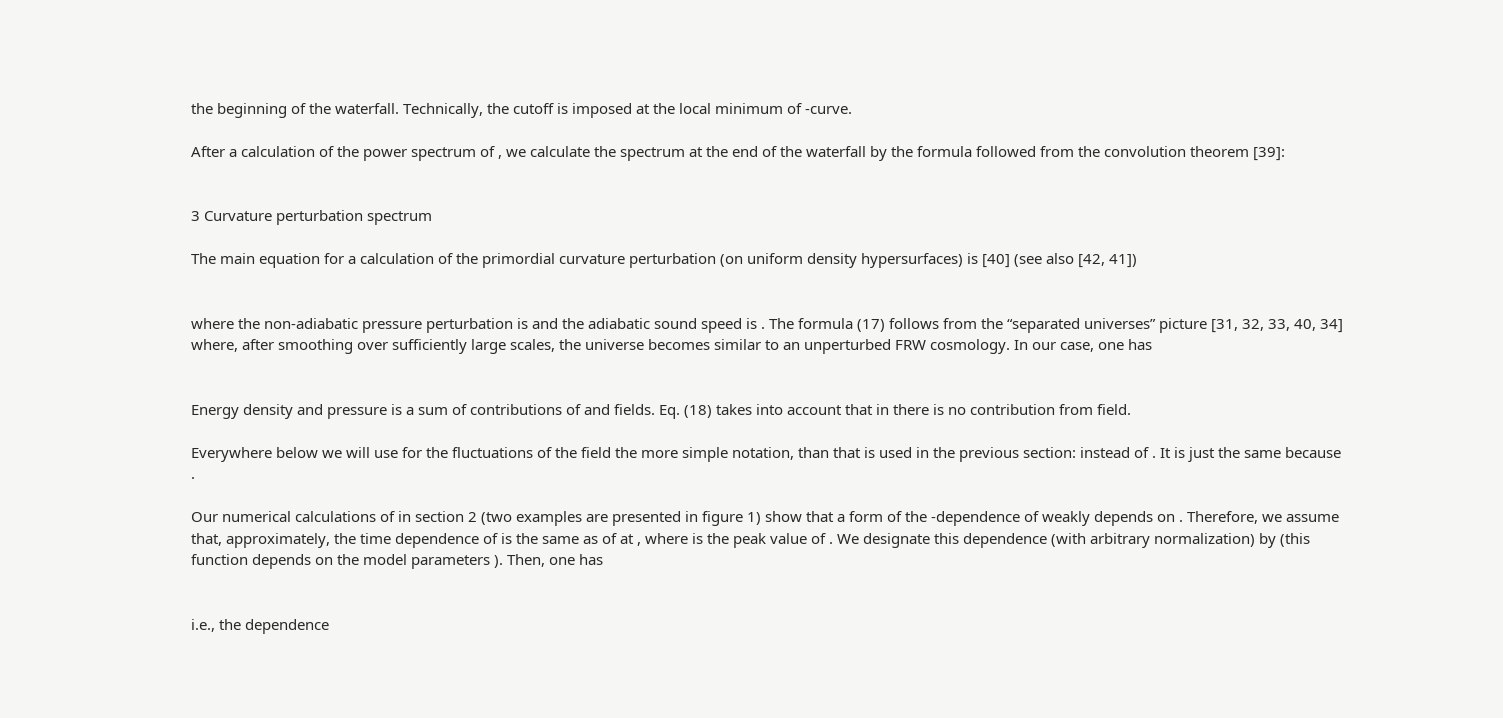the beginning of the waterfall. Technically, the cutoff is imposed at the local minimum of -curve.

After a calculation of the power spectrum of , we calculate the spectrum at the end of the waterfall by the formula followed from the convolution theorem [39]:


3 Curvature perturbation spectrum

The main equation for a calculation of the primordial curvature perturbation (on uniform density hypersurfaces) is [40] (see also [42, 41])


where the non-adiabatic pressure perturbation is and the adiabatic sound speed is . The formula (17) follows from the “separated universes” picture [31, 32, 33, 40, 34] where, after smoothing over sufficiently large scales, the universe becomes similar to an unperturbed FRW cosmology. In our case, one has


Energy density and pressure is a sum of contributions of and fields. Eq. (18) takes into account that in there is no contribution from field.

Everywhere below we will use for the fluctuations of the field the more simple notation, than that is used in the previous section: instead of . It is just the same because .

Our numerical calculations of in section 2 (two examples are presented in figure 1) show that a form of the -dependence of weakly depends on . Therefore, we assume that, approximately, the time dependence of is the same as of at , where is the peak value of . We designate this dependence (with arbitrary normalization) by (this function depends on the model parameters ). Then, one has


i.e., the dependence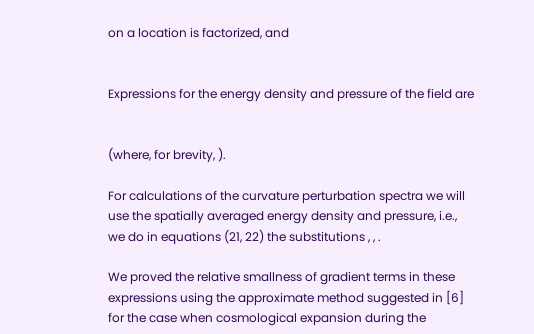on a location is factorized, and


Expressions for the energy density and pressure of the field are


(where, for brevity, ).

For calculations of the curvature perturbation spectra we will use the spatially averaged energy density and pressure, i.e., we do in equations (21, 22) the substitutions , , .

We proved the relative smallness of gradient terms in these expressions using the approximate method suggested in [6] for the case when cosmological expansion during the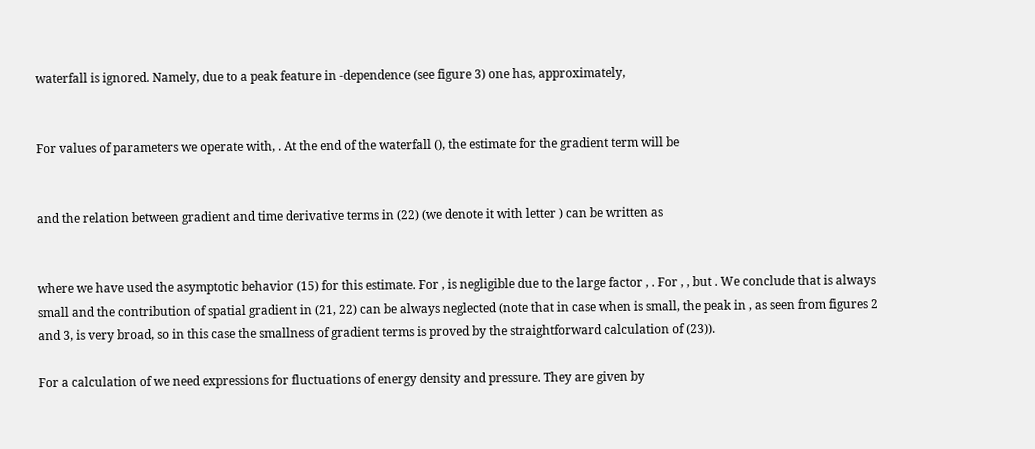waterfall is ignored. Namely, due to a peak feature in -dependence (see figure 3) one has, approximately,


For values of parameters we operate with, . At the end of the waterfall (), the estimate for the gradient term will be


and the relation between gradient and time derivative terms in (22) (we denote it with letter ) can be written as


where we have used the asymptotic behavior (15) for this estimate. For , is negligible due to the large factor , . For , , but . We conclude that is always small and the contribution of spatial gradient in (21, 22) can be always neglected (note that in case when is small, the peak in , as seen from figures 2 and 3, is very broad, so in this case the smallness of gradient terms is proved by the straightforward calculation of (23)).

For a calculation of we need expressions for fluctuations of energy density and pressure. They are given by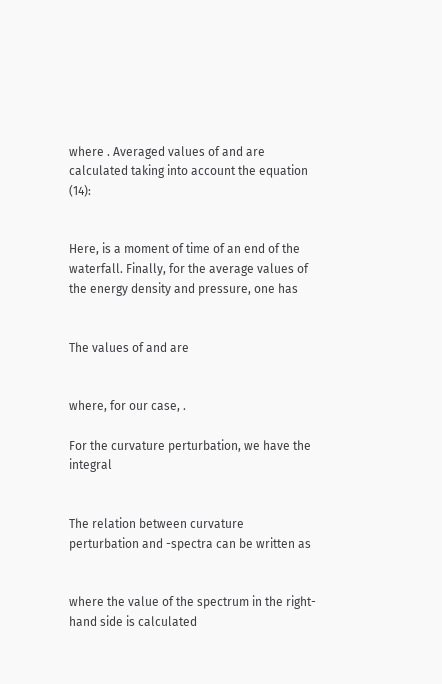where . Averaged values of and are calculated taking into account the equation (14):


Here, is a moment of time of an end of the waterfall. Finally, for the average values of the energy density and pressure, one has


The values of and are


where, for our case, .

For the curvature perturbation, we have the integral


The relation between curvature perturbation and -spectra can be written as


where the value of the spectrum in the right-hand side is calculated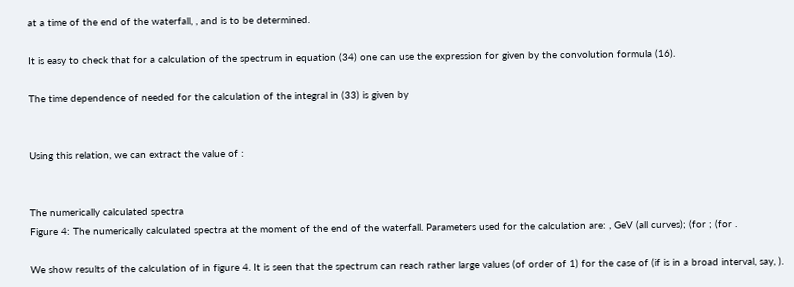at a time of the end of the waterfall, , and is to be determined.

It is easy to check that for a calculation of the spectrum in equation (34) one can use the expression for given by the convolution formula (16).

The time dependence of needed for the calculation of the integral in (33) is given by


Using this relation, we can extract the value of :


The numerically calculated spectra
Figure 4: The numerically calculated spectra at the moment of the end of the waterfall. Parameters used for the calculation are: , GeV (all curves); (for ; (for .

We show results of the calculation of in figure 4. It is seen that the spectrum can reach rather large values (of order of 1) for the case of (if is in a broad interval, say, ).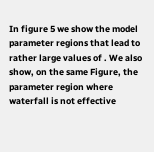In figure 5 we show the model parameter regions that lead to rather large values of . We also show, on the same Figure, the parameter region where waterfall is not effective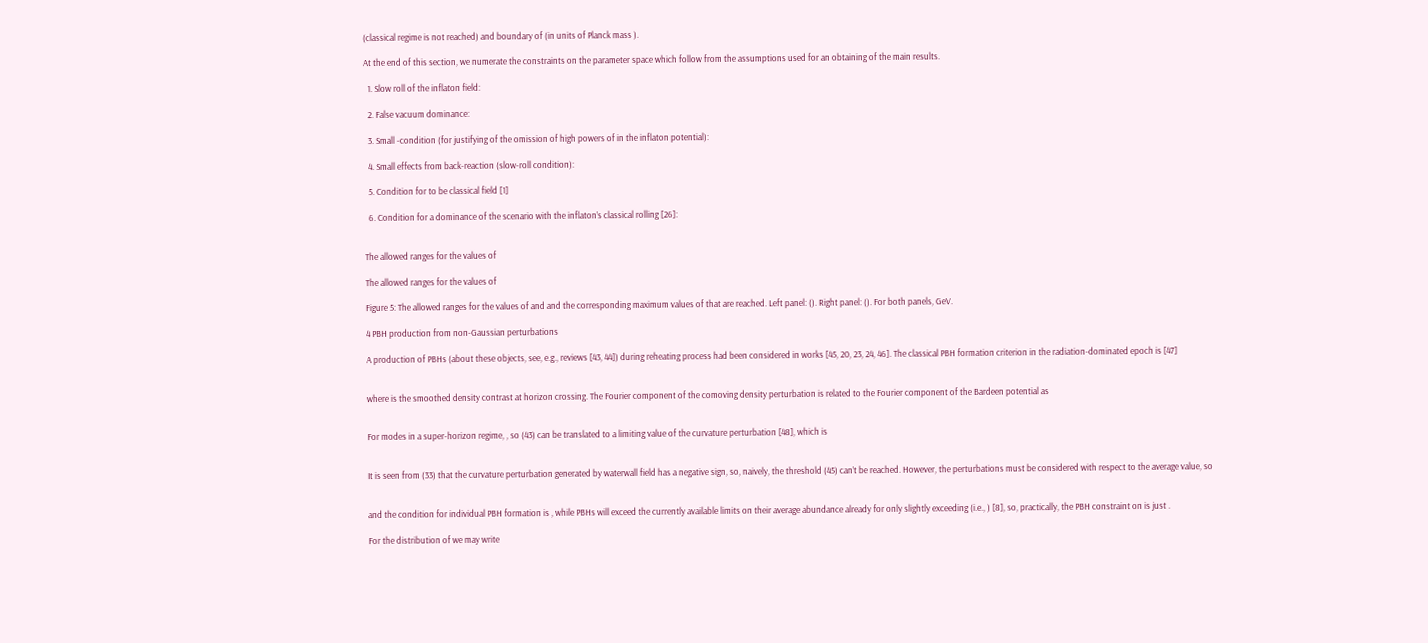(classical regime is not reached) and boundary of (in units of Planck mass ).

At the end of this section, we numerate the constraints on the parameter space which follow from the assumptions used for an obtaining of the main results.

  1. Slow roll of the inflaton field:

  2. False vacuum dominance:

  3. Small -condition (for justifying of the omission of high powers of in the inflaton potential):

  4. Small effects from back-reaction (slow-roll condition):

  5. Condition for to be classical field [1]

  6. Condition for a dominance of the scenario with the inflaton’s classical rolling [26]:


The allowed ranges for the values of

The allowed ranges for the values of

Figure 5: The allowed ranges for the values of and and the corresponding maximum values of that are reached. Left panel: (). Right panel: (). For both panels, GeV.

4 PBH production from non-Gaussian perturbations

A production of PBHs (about these objects, see, e.g., reviews [43, 44]) during reheating process had been considered in works [45, 20, 23, 24, 46]. The classical PBH formation criterion in the radiation-dominated epoch is [47]


where is the smoothed density contrast at horizon crossing. The Fourier component of the comoving density perturbation is related to the Fourier component of the Bardeen potential as


For modes in a super-horizon regime, , so (43) can be translated to a limiting value of the curvature perturbation [48], which is


It is seen from (33) that the curvature perturbation generated by waterwall field has a negative sign, so, naively, the threshold (45) can’t be reached. However, the perturbations must be considered with respect to the average value, so


and the condition for individual PBH formation is , while PBHs will exceed the currently available limits on their average abundance already for only slightly exceeding (i.e., ) [8], so, practically, the PBH constraint on is just .

For the distribution of we may write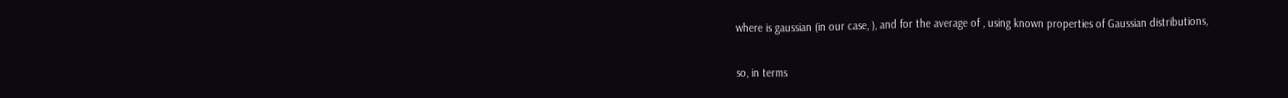where is gaussian (in our case, ), and for the average of , using known properties of Gaussian distributions,


so, in terms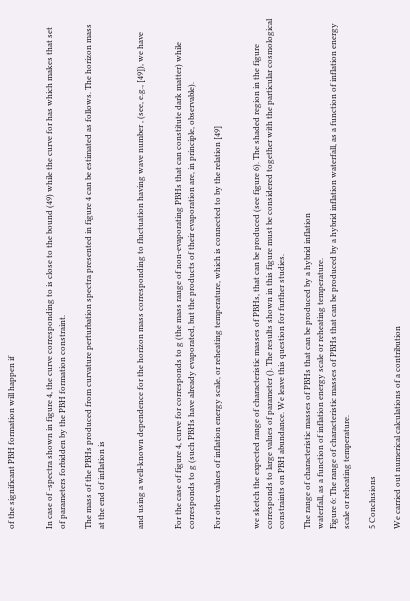of the significant PBH formation will happen if


In case of -spectra shown in figure 4, the curve corresponding to is close to the bound (49) while the curve for has which makes that set of parameters forbidden by the PBH formation constraint.

The mass of the PBHs produced from curvature perturbation spectra presented in figure 4 can be estimated as follows. The horizon mass at the end of inflation is


and using a well-known dependence for the horizon mass corresponding to fluctuation having wave number , (see, e.g., [49]), we have


For the case of figure 4, curve for corresponds to g (the mass range of non-evaporating PBHs that can constitute dark matter) while corresponds to g (such PBHs have already evaporated, but the products of their evaporation are, in principle, observable).

For other values of inflation energy scale, or reheating temperature, which is connected to by the relation [49]


we sketch the expected range of characteristic masses of PBHs, that can be produced (see figure 6). The shaded region in the figure corresponds to large values of parameter (). The results shown in this figure must be considered together with the particular cosmological constraints on PBH abundance. We leave this question for further studies.

The range of characteristic masses of PBHs that can be produced by a hybrid inflation
waterfall, as a function of inflation energy scale or reheating temperature.
Figure 6: The range of characteristic masses of PBHs that can be produced by a hybrid inflation waterfall, as a function of inflation energy scale or reheating temperature.

5 Conclusions

We carried out numerical calculations of a contribution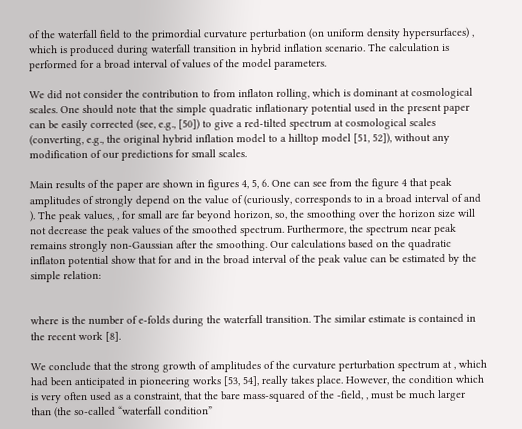of the waterfall field to the primordial curvature perturbation (on uniform density hypersurfaces) , which is produced during waterfall transition in hybrid inflation scenario. The calculation is performed for a broad interval of values of the model parameters.

We did not consider the contribution to from inflaton rolling, which is dominant at cosmological scales. One should note that the simple quadratic inflationary potential used in the present paper can be easily corrected (see, e.g., [50]) to give a red-tilted spectrum at cosmological scales (converting, e.g., the original hybrid inflation model to a hilltop model [51, 52]), without any modification of our predictions for small scales.

Main results of the paper are shown in figures 4, 5, 6. One can see from the figure 4 that peak amplitudes of strongly depend on the value of (curiously, corresponds to in a broad interval of and ). The peak values, , for small are far beyond horizon, so, the smoothing over the horizon size will not decrease the peak values of the smoothed spectrum. Furthermore, the spectrum near peak remains strongly non-Gaussian after the smoothing. Our calculations based on the quadratic inflaton potential show that for and in the broad interval of the peak value can be estimated by the simple relation:


where is the number of e-folds during the waterfall transition. The similar estimate is contained in the recent work [8].

We conclude that the strong growth of amplitudes of the curvature perturbation spectrum at , which had been anticipated in pioneering works [53, 54], really takes place. However, the condition which is very often used as a constraint, that the bare mass-squared of the -field, , must be much larger than (the so-called “waterfall condition”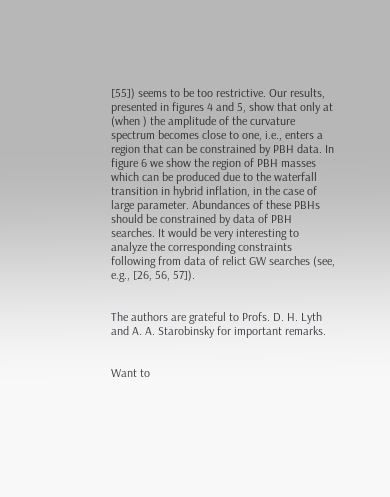[55]) seems to be too restrictive. Our results, presented in figures 4 and 5, show that only at (when ) the amplitude of the curvature spectrum becomes close to one, i.e., enters a region that can be constrained by PBH data. In figure 6 we show the region of PBH masses which can be produced due to the waterfall transition in hybrid inflation, in the case of large parameter. Abundances of these PBHs should be constrained by data of PBH searches. It would be very interesting to analyze the corresponding constraints following from data of relict GW searches (see, e.g., [26, 56, 57]).


The authors are grateful to Profs. D. H. Lyth and A. A. Starobinsky for important remarks.


Want to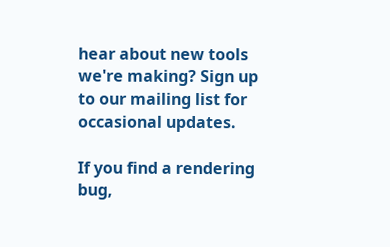hear about new tools we're making? Sign up to our mailing list for occasional updates.

If you find a rendering bug,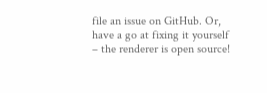file an issue on GitHub. Or, have a go at fixing it yourself – the renderer is open source!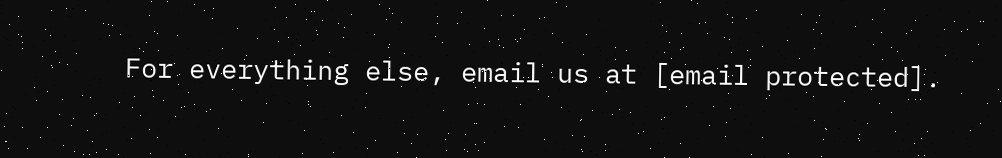For everything else, email us at [email protected].